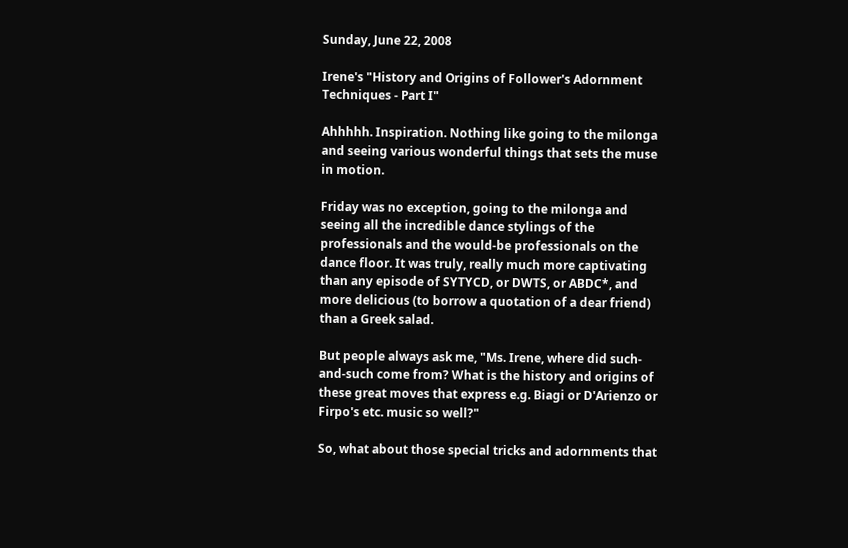Sunday, June 22, 2008

Irene's "History and Origins of Follower's Adornment Techniques - Part I"

Ahhhhh. Inspiration. Nothing like going to the milonga and seeing various wonderful things that sets the muse in motion.

Friday was no exception, going to the milonga and seeing all the incredible dance stylings of the professionals and the would-be professionals on the dance floor. It was truly, really much more captivating than any episode of SYTYCD, or DWTS, or ABDC*, and more delicious (to borrow a quotation of a dear friend) than a Greek salad.

But people always ask me, "Ms. Irene, where did such-and-such come from? What is the history and origins of these great moves that express e.g. Biagi or D'Arienzo or Firpo's etc. music so well?"

So, what about those special tricks and adornments that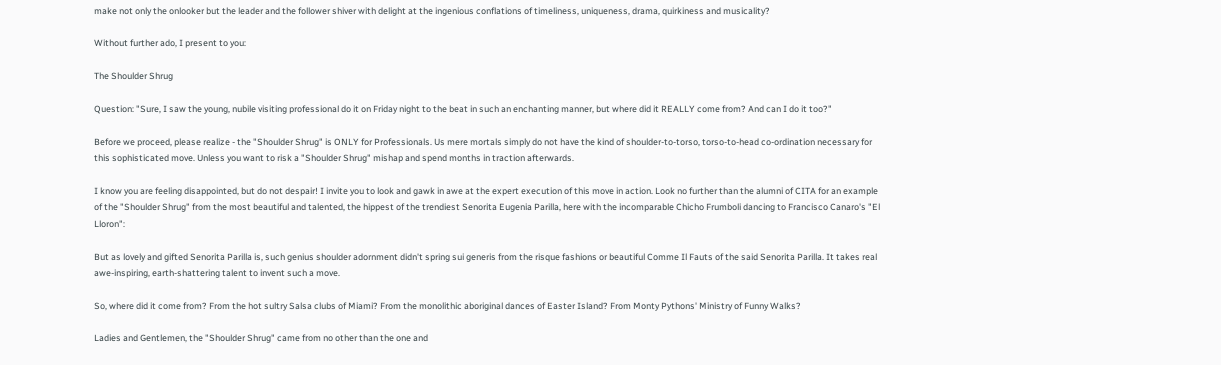make not only the onlooker but the leader and the follower shiver with delight at the ingenious conflations of timeliness, uniqueness, drama, quirkiness and musicality?

Without further ado, I present to you:

The Shoulder Shrug

Question: "Sure, I saw the young, nubile visiting professional do it on Friday night to the beat in such an enchanting manner, but where did it REALLY come from? And can I do it too?"

Before we proceed, please realize - the "Shoulder Shrug" is ONLY for Professionals. Us mere mortals simply do not have the kind of shoulder-to-torso, torso-to-head co-ordination necessary for this sophisticated move. Unless you want to risk a "Shoulder Shrug" mishap and spend months in traction afterwards.

I know you are feeling disappointed, but do not despair! I invite you to look and gawk in awe at the expert execution of this move in action. Look no further than the alumni of CITA for an example of the "Shoulder Shrug" from the most beautiful and talented, the hippest of the trendiest Senorita Eugenia Parilla, here with the incomparable Chicho Frumboli dancing to Francisco Canaro's "El Lloron":

But as lovely and gifted Senorita Parilla is, such genius shoulder adornment didn't spring sui generis from the risque fashions or beautiful Comme Il Fauts of the said Senorita Parilla. It takes real awe-inspiring, earth-shattering talent to invent such a move.

So, where did it come from? From the hot sultry Salsa clubs of Miami? From the monolithic aboriginal dances of Easter Island? From Monty Pythons' Ministry of Funny Walks?

Ladies and Gentlemen, the "Shoulder Shrug" came from no other than the one and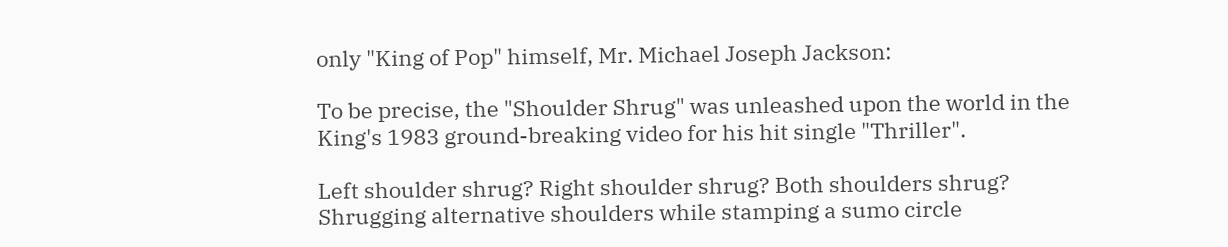only "King of Pop" himself, Mr. Michael Joseph Jackson:

To be precise, the "Shoulder Shrug" was unleashed upon the world in the King's 1983 ground-breaking video for his hit single "Thriller".

Left shoulder shrug? Right shoulder shrug? Both shoulders shrug? Shrugging alternative shoulders while stamping a sumo circle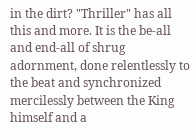in the dirt? "Thriller" has all this and more. It is the be-all and end-all of shrug adornment, done relentlessly to the beat and synchronized mercilessly between the King himself and a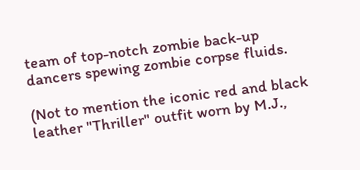team of top-notch zombie back-up dancers spewing zombie corpse fluids.

(Not to mention the iconic red and black leather "Thriller" outfit worn by M.J.,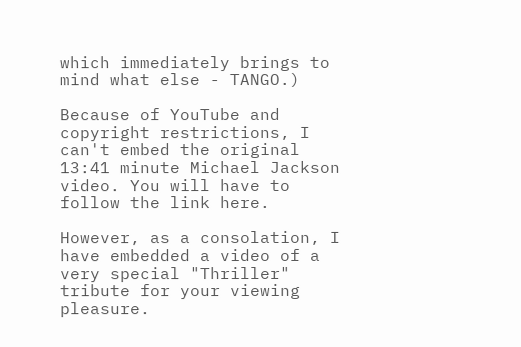which immediately brings to mind what else - TANGO.)

Because of YouTube and copyright restrictions, I can't embed the original 13:41 minute Michael Jackson video. You will have to follow the link here.

However, as a consolation, I have embedded a video of a very special "Thriller" tribute for your viewing pleasure.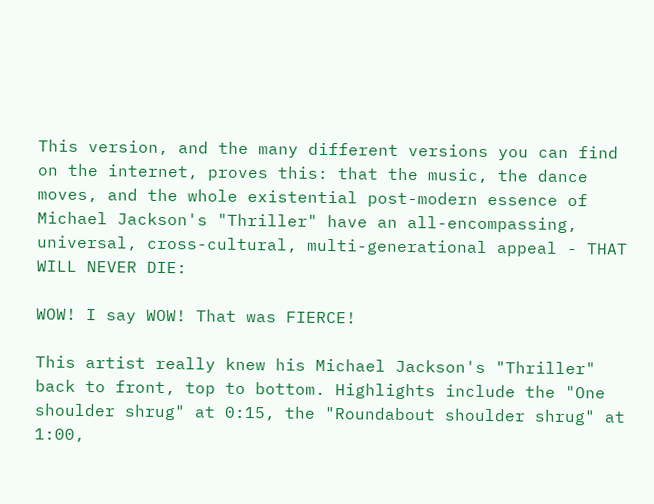This version, and the many different versions you can find on the internet, proves this: that the music, the dance moves, and the whole existential post-modern essence of Michael Jackson's "Thriller" have an all-encompassing, universal, cross-cultural, multi-generational appeal - THAT WILL NEVER DIE:

WOW! I say WOW! That was FIERCE!

This artist really knew his Michael Jackson's "Thriller" back to front, top to bottom. Highlights include the "One shoulder shrug" at 0:15, the "Roundabout shoulder shrug" at 1:00,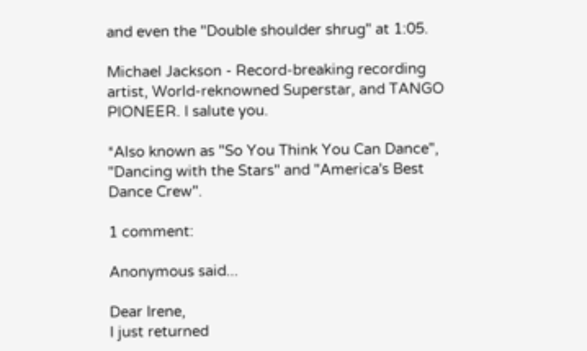and even the "Double shoulder shrug" at 1:05.

Michael Jackson - Record-breaking recording artist, World-reknowned Superstar, and TANGO PIONEER. I salute you.

*Also known as "So You Think You Can Dance", "Dancing with the Stars" and "America's Best Dance Crew".

1 comment:

Anonymous said...

Dear Irene,
I just returned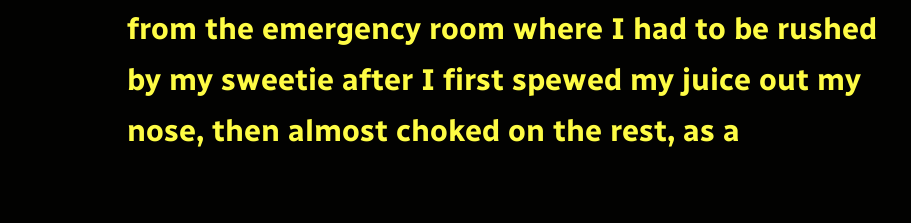from the emergency room where I had to be rushed by my sweetie after I first spewed my juice out my nose, then almost choked on the rest, as a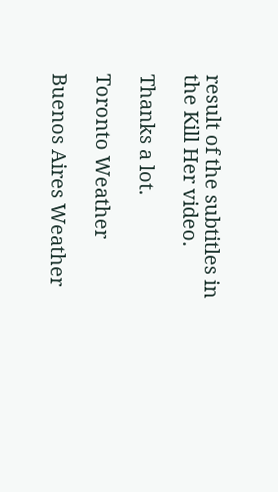result of the subtitles in the Kill Her video.

Thanks a lot.

Toronto Weather

Buenos Aires Weather